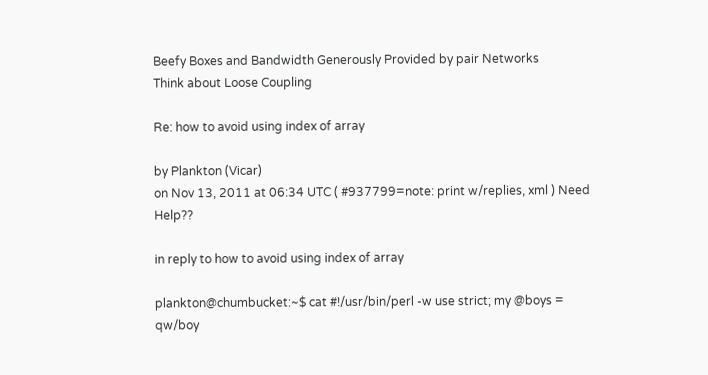Beefy Boxes and Bandwidth Generously Provided by pair Networks
Think about Loose Coupling

Re: how to avoid using index of array

by Plankton (Vicar)
on Nov 13, 2011 at 06:34 UTC ( #937799=note: print w/replies, xml ) Need Help??

in reply to how to avoid using index of array

plankton@chumbucket:~$ cat #!/usr/bin/perl -w use strict; my @boys = qw/boy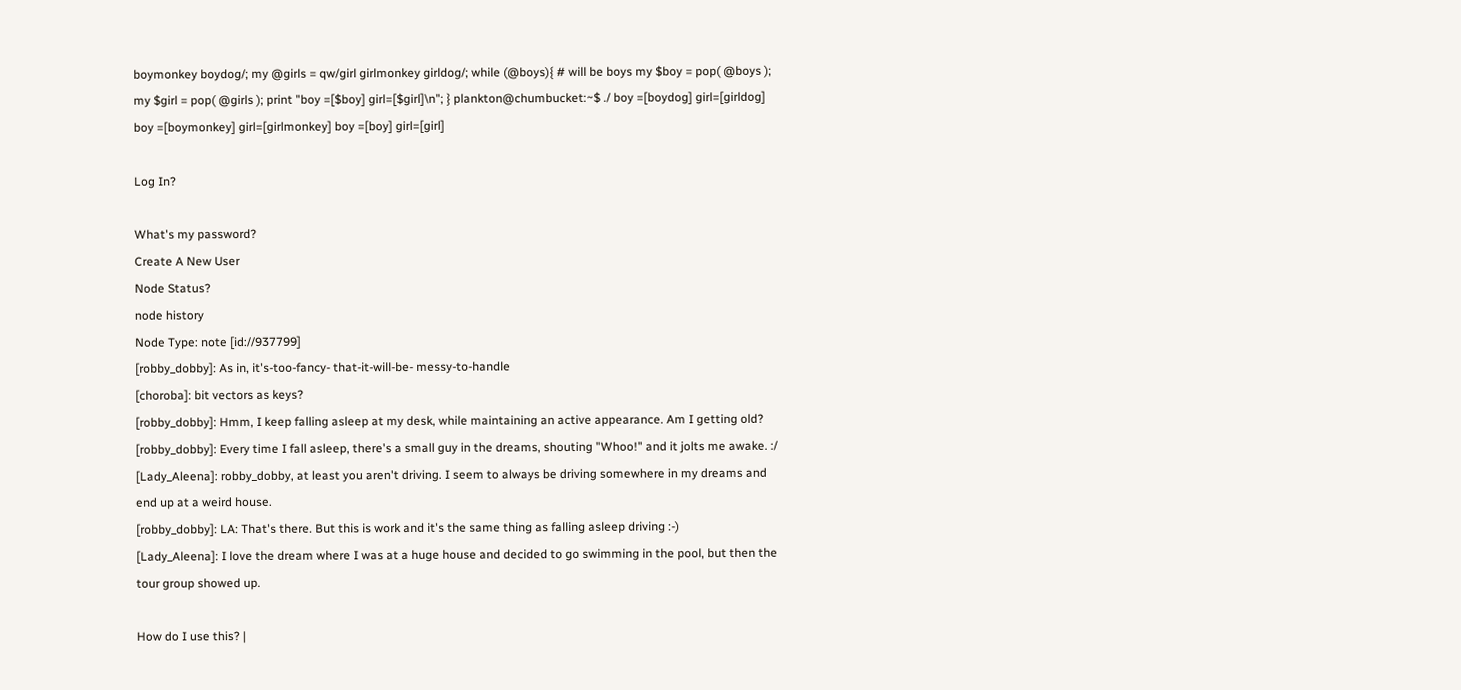boymonkey boydog/; my @girls = qw/girl girlmonkey girldog/; while (@boys){ # will be boys my $boy = pop( @boys ); my $girl = pop( @girls ); print "boy =[$boy] girl=[$girl]\n"; } plankton@chumbucket:~$ ./ boy =[boydog] girl=[girldog] boy =[boymonkey] girl=[girlmonkey] boy =[boy] girl=[girl]

Log In?

What's my password?
Create A New User
Node Status?
node history
Node Type: note [id://937799]
[robby_dobby]: As in, it's-too-fancy- that-it-will-be- messy-to-handle
[choroba]: bit vectors as keys?
[robby_dobby]: Hmm, I keep falling asleep at my desk, while maintaining an active appearance. Am I getting old?
[robby_dobby]: Every time I fall asleep, there's a small guy in the dreams, shouting "Whoo!" and it jolts me awake. :/
[Lady_Aleena]: robby_dobby, at least you aren't driving. I seem to always be driving somewhere in my dreams and end up at a weird house.
[robby_dobby]: LA: That's there. But this is work and it's the same thing as falling asleep driving :-)
[Lady_Aleena]: I love the dream where I was at a huge house and decided to go swimming in the pool, but then the tour group showed up.

How do I use this? |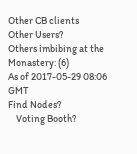Other CB clients
Other Users?
Others imbibing at the Monastery: (6)
As of 2017-05-29 08:06 GMT
Find Nodes?
    Voting Booth?